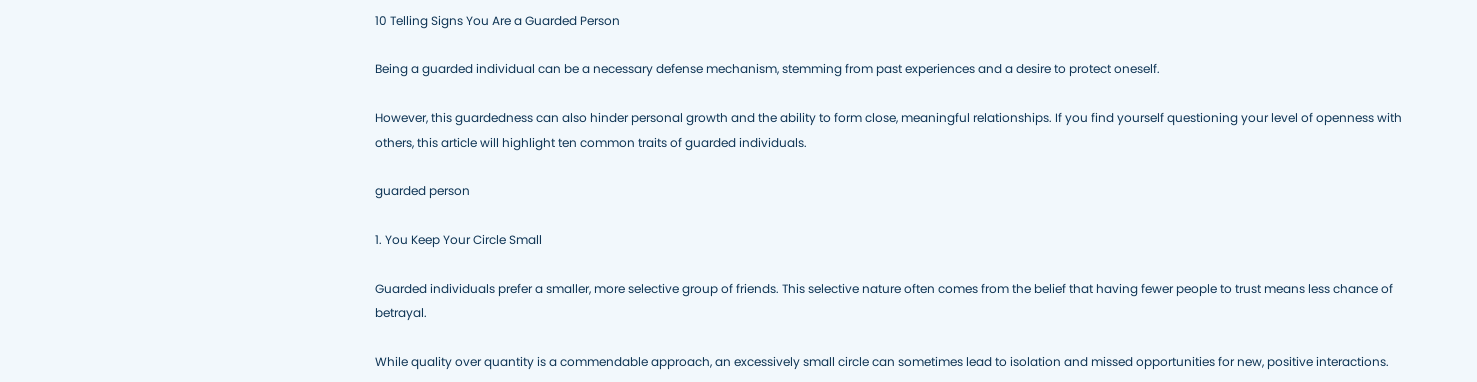10 Telling Signs You Are a Guarded Person

Being a guarded individual can be a necessary defense mechanism, stemming from past experiences and a desire to protect oneself.

However, this guardedness can also hinder personal growth and the ability to form close, meaningful relationships. If you find yourself questioning your level of openness with others, this article will highlight ten common traits of guarded individuals.

guarded person

1. You Keep Your Circle Small

Guarded individuals prefer a smaller, more selective group of friends. This selective nature often comes from the belief that having fewer people to trust means less chance of betrayal.

While quality over quantity is a commendable approach, an excessively small circle can sometimes lead to isolation and missed opportunities for new, positive interactions.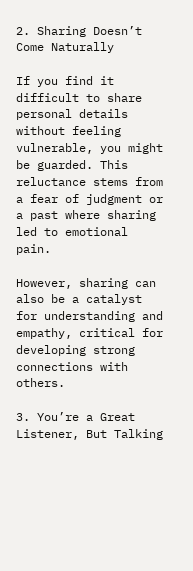2. Sharing Doesn’t Come Naturally

If you find it difficult to share personal details without feeling vulnerable, you might be guarded. This reluctance stems from a fear of judgment or a past where sharing led to emotional pain.

However, sharing can also be a catalyst for understanding and empathy, critical for developing strong connections with others.

3. You’re a Great Listener, But Talking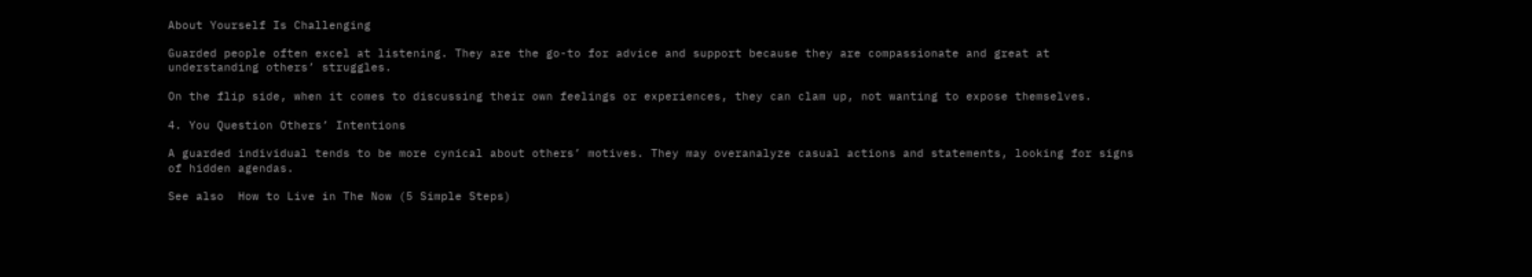About Yourself Is Challenging

Guarded people often excel at listening. They are the go-to for advice and support because they are compassionate and great at understanding others’ struggles.

On the flip side, when it comes to discussing their own feelings or experiences, they can clam up, not wanting to expose themselves.

4. You Question Others’ Intentions

A guarded individual tends to be more cynical about others’ motives. They may overanalyze casual actions and statements, looking for signs of hidden agendas.

See also  How to Live in The Now (5 Simple Steps)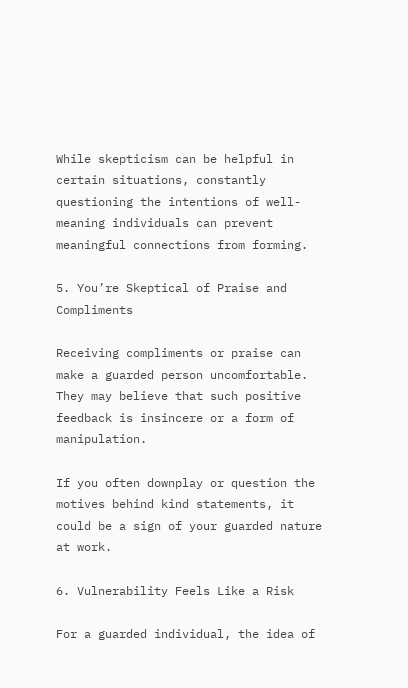While skepticism can be helpful in certain situations, constantly questioning the intentions of well-meaning individuals can prevent meaningful connections from forming.

5. You’re Skeptical of Praise and Compliments

Receiving compliments or praise can make a guarded person uncomfortable. They may believe that such positive feedback is insincere or a form of manipulation.

If you often downplay or question the motives behind kind statements, it could be a sign of your guarded nature at work.

6. Vulnerability Feels Like a Risk

For a guarded individual, the idea of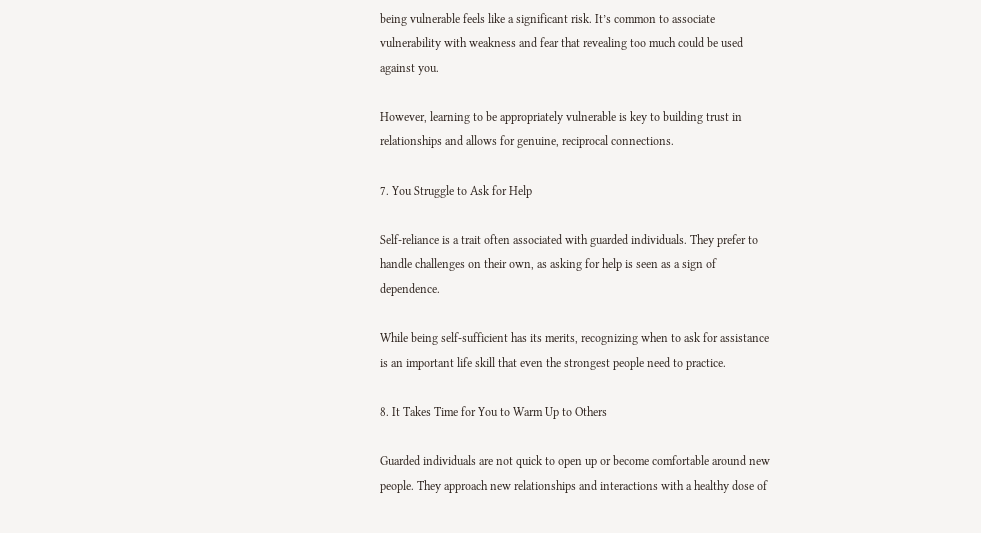being vulnerable feels like a significant risk. It’s common to associate vulnerability with weakness and fear that revealing too much could be used against you.

However, learning to be appropriately vulnerable is key to building trust in relationships and allows for genuine, reciprocal connections.

7. You Struggle to Ask for Help

Self-reliance is a trait often associated with guarded individuals. They prefer to handle challenges on their own, as asking for help is seen as a sign of dependence.

While being self-sufficient has its merits, recognizing when to ask for assistance is an important life skill that even the strongest people need to practice.

8. It Takes Time for You to Warm Up to Others

Guarded individuals are not quick to open up or become comfortable around new people. They approach new relationships and interactions with a healthy dose of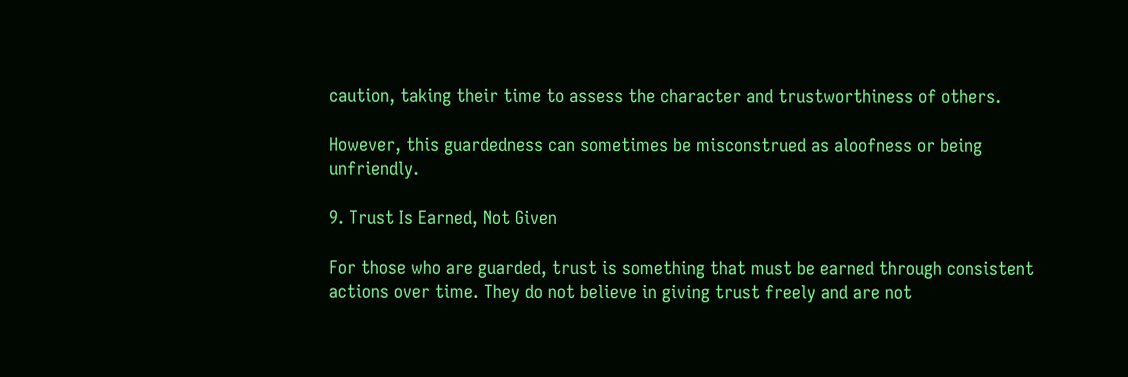caution, taking their time to assess the character and trustworthiness of others.

However, this guardedness can sometimes be misconstrued as aloofness or being unfriendly.

9. Trust Is Earned, Not Given

For those who are guarded, trust is something that must be earned through consistent actions over time. They do not believe in giving trust freely and are not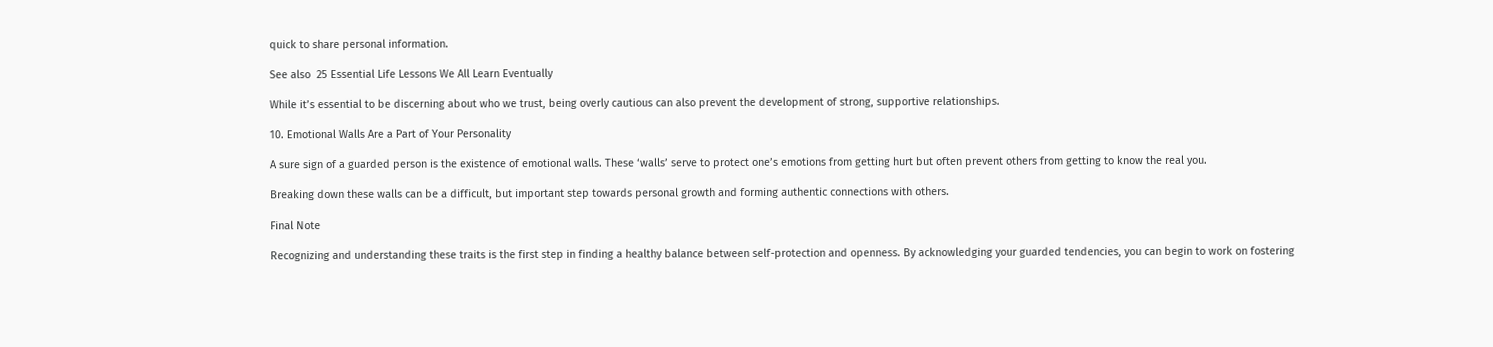quick to share personal information.

See also  25 Essential Life Lessons We All Learn Eventually

While it’s essential to be discerning about who we trust, being overly cautious can also prevent the development of strong, supportive relationships.

10. Emotional Walls Are a Part of Your Personality

A sure sign of a guarded person is the existence of emotional walls. These ‘walls’ serve to protect one’s emotions from getting hurt but often prevent others from getting to know the real you.

Breaking down these walls can be a difficult, but important step towards personal growth and forming authentic connections with others.

Final Note

Recognizing and understanding these traits is the first step in finding a healthy balance between self-protection and openness. By acknowledging your guarded tendencies, you can begin to work on fostering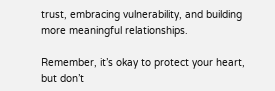trust, embracing vulnerability, and building more meaningful relationships.

Remember, it’s okay to protect your heart, but don’t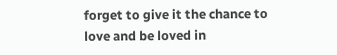forget to give it the chance to love and be loved in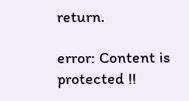return.

error: Content is protected !!